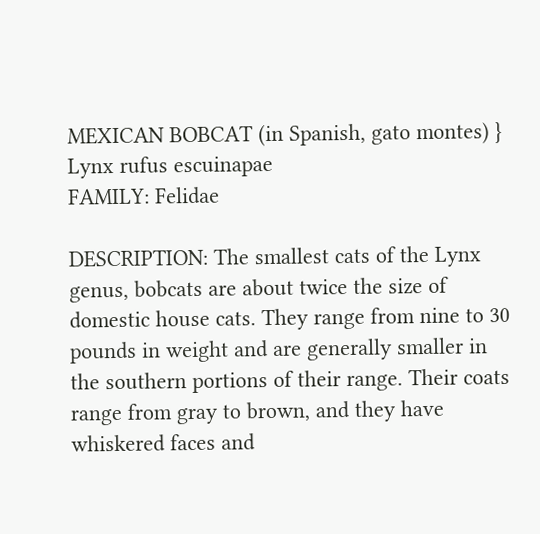MEXICAN BOBCAT (in Spanish, gato montes) } Lynx rufus escuinapae
FAMILY: Felidae

DESCRIPTION: The smallest cats of the Lynx genus, bobcats are about twice the size of domestic house cats. They range from nine to 30 pounds in weight and are generally smaller in the southern portions of their range. Their coats range from gray to brown, and they have whiskered faces and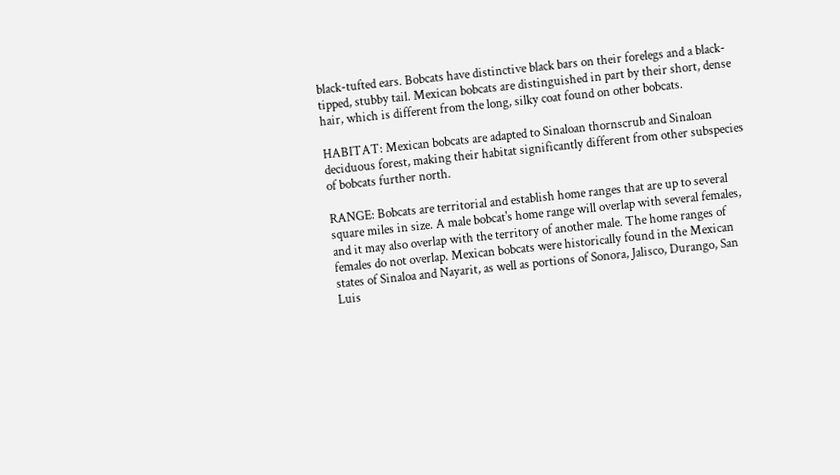black-tufted ears. Bobcats have distinctive black bars on their forelegs and a black-tipped, stubby tail. Mexican bobcats are distinguished in part by their short, dense hair, which is different from the long, silky coat found on other bobcats.

HABITAT: Mexican bobcats are adapted to Sinaloan thornscrub and Sinaloan deciduous forest, making their habitat significantly different from other subspecies of bobcats further north.

RANGE: Bobcats are territorial and establish home ranges that are up to several square miles in size. A male bobcat's home range will overlap with several females, and it may also overlap with the territory of another male. The home ranges of females do not overlap. Mexican bobcats were historically found in the Mexican states of Sinaloa and Nayarit, as well as portions of Sonora, Jalisco, Durango, San Luis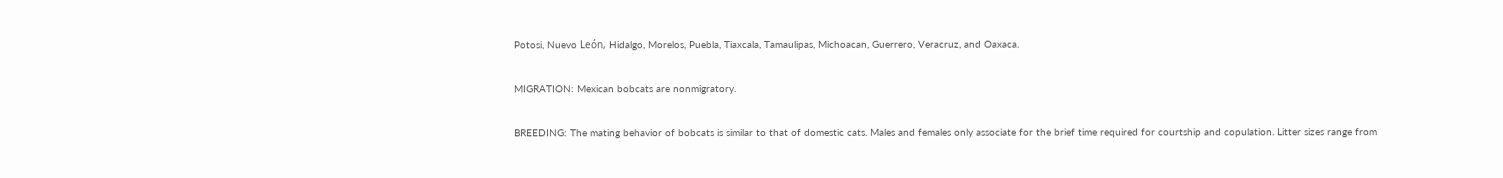Potosi, Nuevo León, Hidalgo, Morelos, Puebla, Tiaxcala, Tamaulipas, Michoacan, Guerrero, Veracruz, and Oaxaca.

MIGRATION: Mexican bobcats are nonmigratory.

BREEDING: The mating behavior of bobcats is similar to that of domestic cats. Males and females only associate for the brief time required for courtship and copulation. Litter sizes range from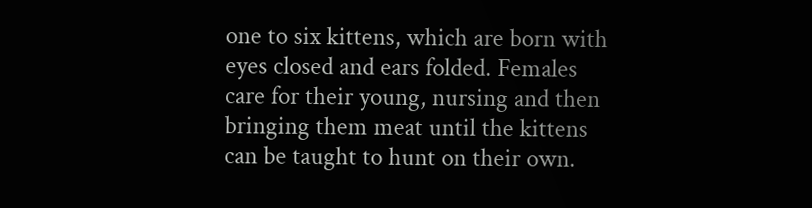one to six kittens, which are born with eyes closed and ears folded. Females care for their young, nursing and then bringing them meat until the kittens can be taught to hunt on their own.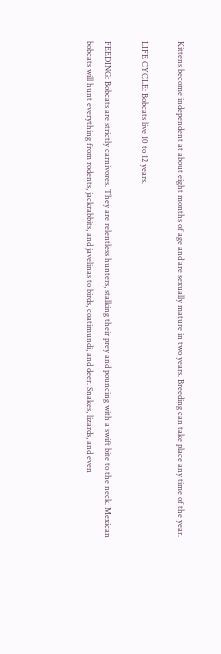Kittens become independent at about eight months of age and are sexually mature in two years. Breeding can take place any time of the year.

LIFE CYCLE: Bobcats live 10 to 12 years.

FEEDING: Bobcats are strictly carnivores. They are relentless hunters, stalking their prey and pouncing with a swift bite to the neck. Mexican bobcats will hunt everything from rodents, jackrabbits, and javelinas to birds, coatimundi, and deer. Snakes, lizards, and even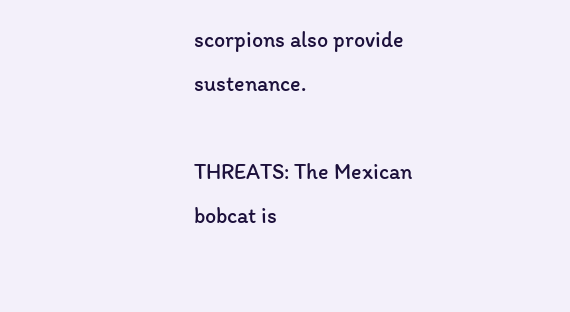scorpions also provide sustenance.

THREATS: The Mexican bobcat is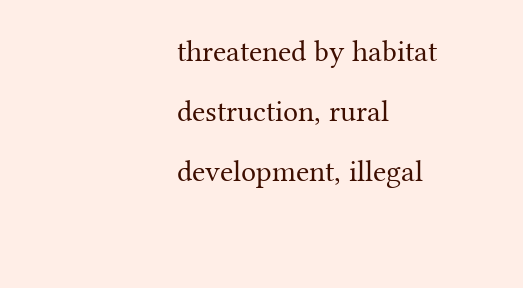threatened by habitat destruction, rural development, illegal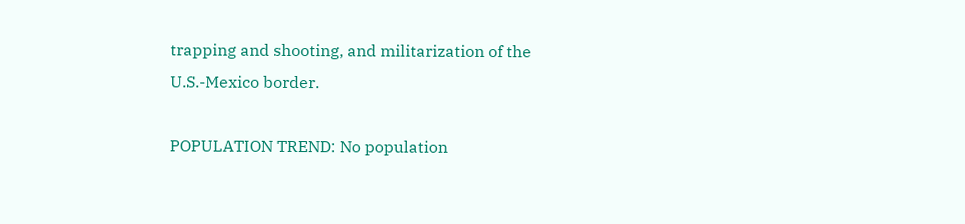trapping and shooting, and militarization of the U.S.-Mexico border.

POPULATION TREND: No population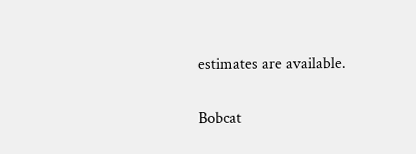estimates are available.

Bobcat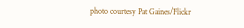photo courtesy Pat Gaines/Flickr